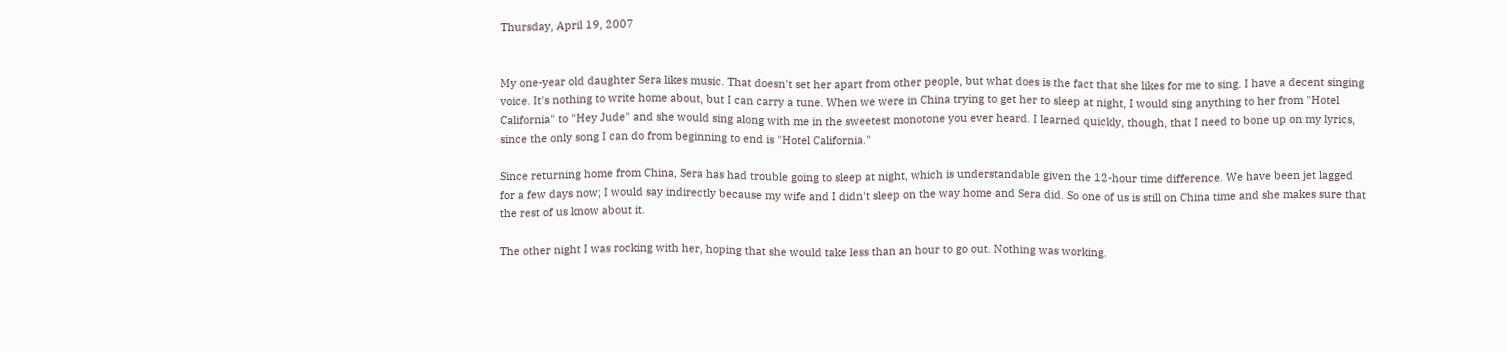Thursday, April 19, 2007


My one-year old daughter Sera likes music. That doesn't set her apart from other people, but what does is the fact that she likes for me to sing. I have a decent singing voice. It's nothing to write home about, but I can carry a tune. When we were in China trying to get her to sleep at night, I would sing anything to her from "Hotel California" to "Hey Jude" and she would sing along with me in the sweetest monotone you ever heard. I learned quickly, though, that I need to bone up on my lyrics, since the only song I can do from beginning to end is "Hotel California."

Since returning home from China, Sera has had trouble going to sleep at night, which is understandable given the 12-hour time difference. We have been jet lagged for a few days now; I would say indirectly because my wife and I didn't sleep on the way home and Sera did. So one of us is still on China time and she makes sure that the rest of us know about it.

The other night I was rocking with her, hoping that she would take less than an hour to go out. Nothing was working.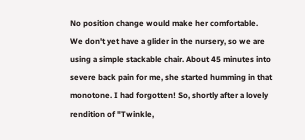No position change would make her comfortable. We don't yet have a glider in the nursery, so we are using a simple stackable chair. About 45 minutes into severe back pain for me, she started humming in that monotone. I had forgotten! So, shortly after a lovely rendition of "Twinkle,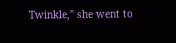Twinkle," she went to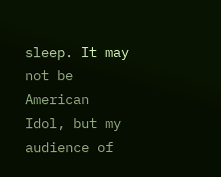sleep. It may not be American Idol, but my audience of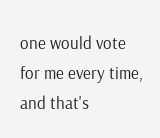one would vote for me every time, and that's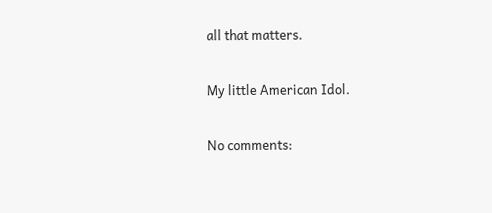all that matters.

My little American Idol.

No comments: